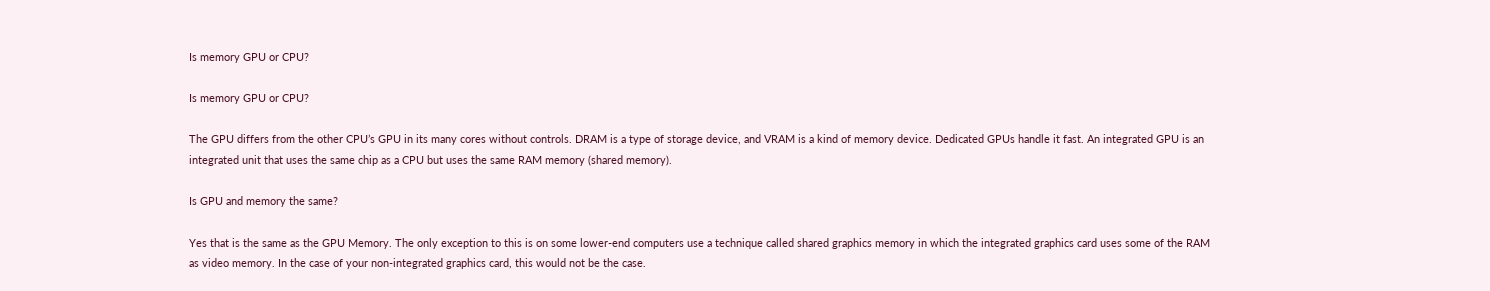Is memory GPU or CPU?

Is memory GPU or CPU?

The GPU differs from the other CPU’s GPU in its many cores without controls. DRAM is a type of storage device, and VRAM is a kind of memory device. Dedicated GPUs handle it fast. An integrated GPU is an integrated unit that uses the same chip as a CPU but uses the same RAM memory (shared memory).

Is GPU and memory the same?

Yes that is the same as the GPU Memory. The only exception to this is on some lower-end computers use a technique called shared graphics memory in which the integrated graphics card uses some of the RAM as video memory. In the case of your non-integrated graphics card, this would not be the case.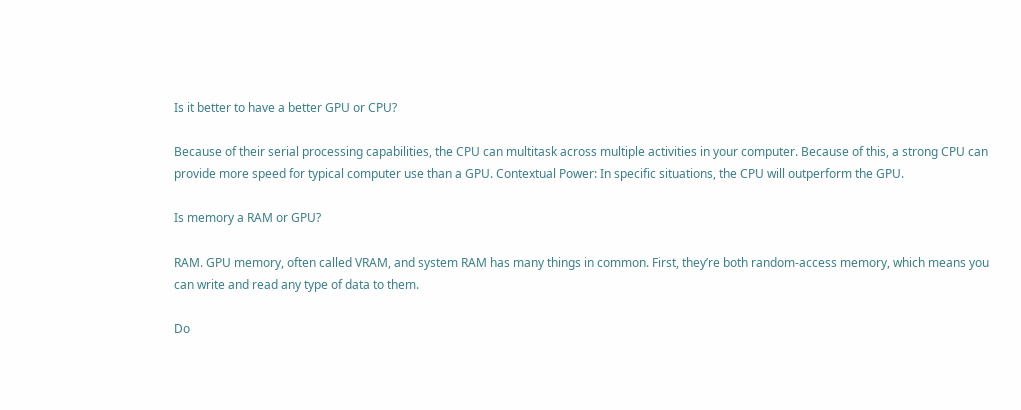Is it better to have a better GPU or CPU?

Because of their serial processing capabilities, the CPU can multitask across multiple activities in your computer. Because of this, a strong CPU can provide more speed for typical computer use than a GPU. Contextual Power: In specific situations, the CPU will outperform the GPU.

Is memory a RAM or GPU?

RAM. GPU memory, often called VRAM, and system RAM has many things in common. First, they’re both random-access memory, which means you can write and read any type of data to them.

Do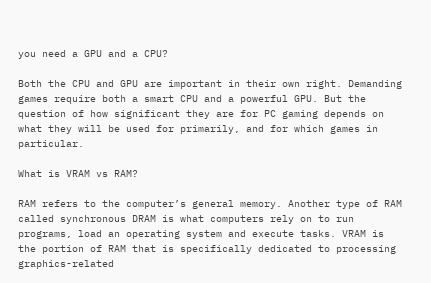you need a GPU and a CPU?

Both the CPU and GPU are important in their own right. Demanding games require both a smart CPU and a powerful GPU. But the question of how significant they are for PC gaming depends on what they will be used for primarily, and for which games in particular.

What is VRAM vs RAM?

RAM refers to the computer’s general memory. Another type of RAM called synchronous DRAM is what computers rely on to run programs, load an operating system and execute tasks. VRAM is the portion of RAM that is specifically dedicated to processing graphics-related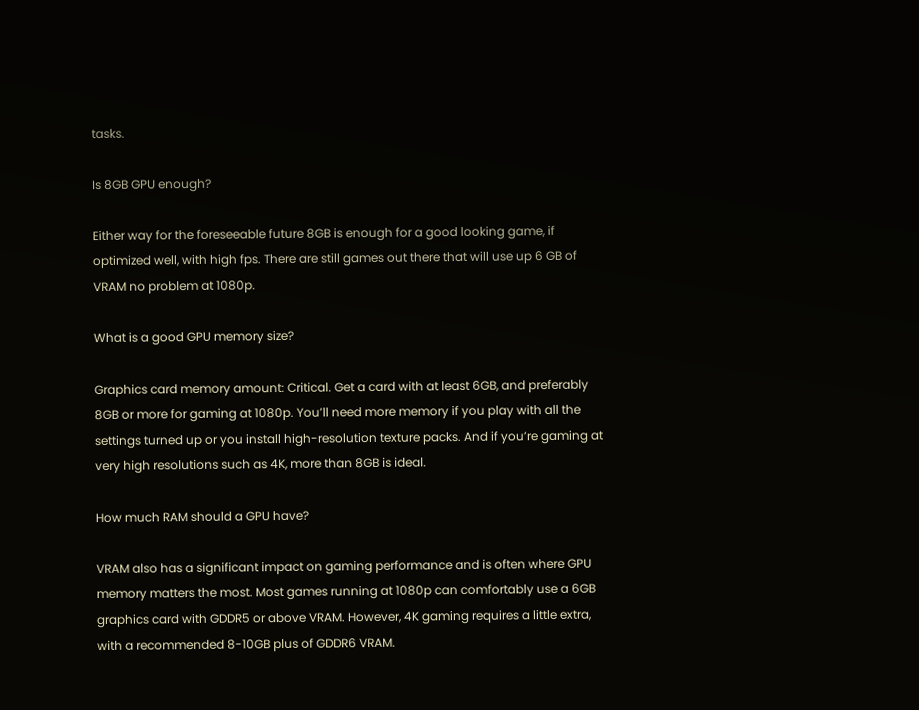tasks.

Is 8GB GPU enough?

Either way for the foreseeable future 8GB is enough for a good looking game, if optimized well, with high fps. There are still games out there that will use up 6 GB of VRAM no problem at 1080p.

What is a good GPU memory size?

Graphics card memory amount: Critical. Get a card with at least 6GB, and preferably 8GB or more for gaming at 1080p. You’ll need more memory if you play with all the settings turned up or you install high-resolution texture packs. And if you’re gaming at very high resolutions such as 4K, more than 8GB is ideal.

How much RAM should a GPU have?

VRAM also has a significant impact on gaming performance and is often where GPU memory matters the most. Most games running at 1080p can comfortably use a 6GB graphics card with GDDR5 or above VRAM. However, 4K gaming requires a little extra, with a recommended 8-10GB plus of GDDR6 VRAM.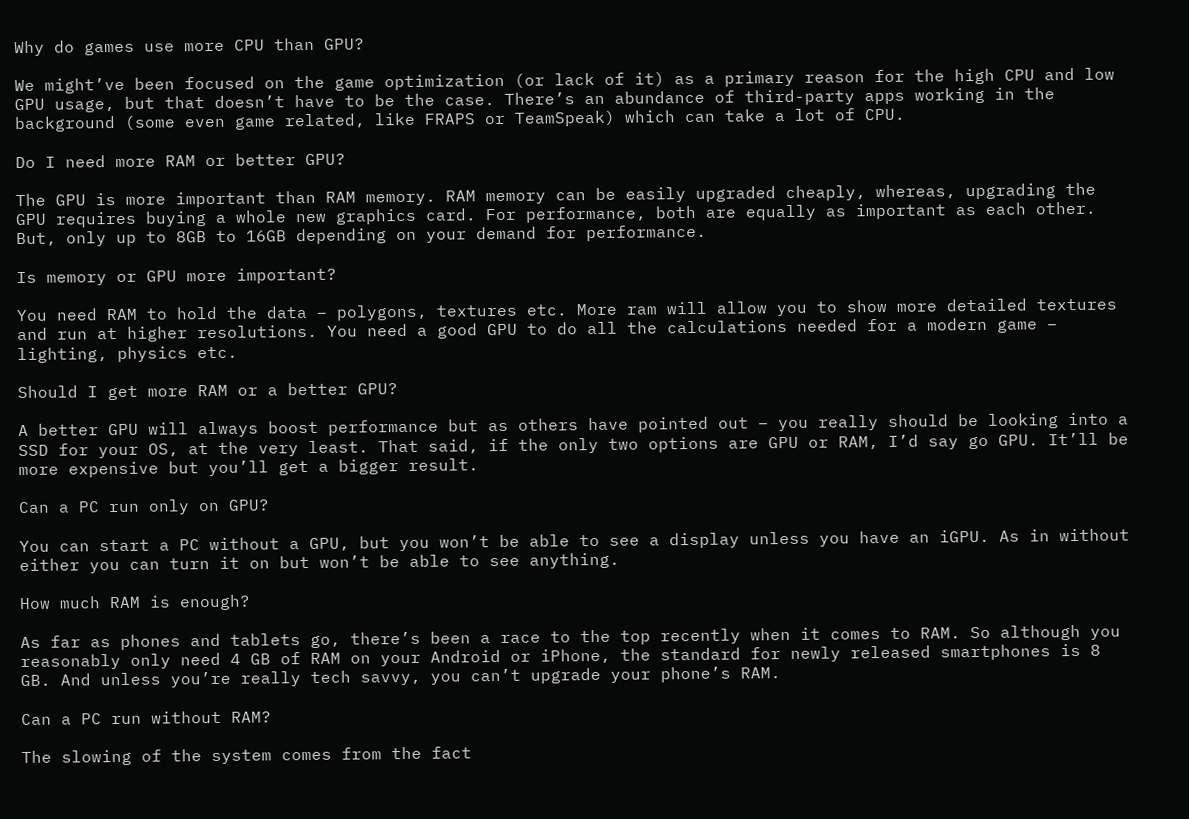Why do games use more CPU than GPU?

We might’ve been focused on the game optimization (or lack of it) as a primary reason for the high CPU and low GPU usage, but that doesn’t have to be the case. There’s an abundance of third-party apps working in the background (some even game related, like FRAPS or TeamSpeak) which can take a lot of CPU.

Do I need more RAM or better GPU?

The GPU is more important than RAM memory. RAM memory can be easily upgraded cheaply, whereas, upgrading the GPU requires buying a whole new graphics card. For performance, both are equally as important as each other. But, only up to 8GB to 16GB depending on your demand for performance.

Is memory or GPU more important?

You need RAM to hold the data – polygons, textures etc. More ram will allow you to show more detailed textures and run at higher resolutions. You need a good GPU to do all the calculations needed for a modern game – lighting, physics etc.

Should I get more RAM or a better GPU?

A better GPU will always boost performance but as others have pointed out – you really should be looking into a SSD for your OS, at the very least. That said, if the only two options are GPU or RAM, I’d say go GPU. It’ll be more expensive but you’ll get a bigger result.

Can a PC run only on GPU?

You can start a PC without a GPU, but you won’t be able to see a display unless you have an iGPU. As in without either you can turn it on but won’t be able to see anything.

How much RAM is enough?

As far as phones and tablets go, there’s been a race to the top recently when it comes to RAM. So although you reasonably only need 4 GB of RAM on your Android or iPhone, the standard for newly released smartphones is 8 GB. And unless you’re really tech savvy, you can’t upgrade your phone’s RAM.

Can a PC run without RAM?

The slowing of the system comes from the fact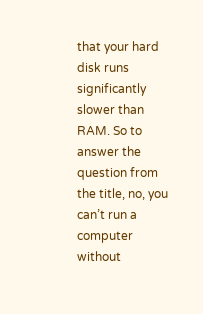that your hard disk runs significantly slower than RAM. So to answer the question from the title, no, you can’t run a computer without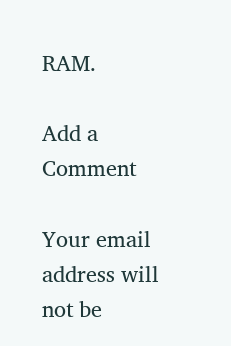RAM.

Add a Comment

Your email address will not be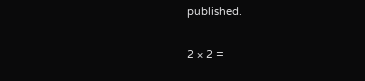published.

2 × 2 =